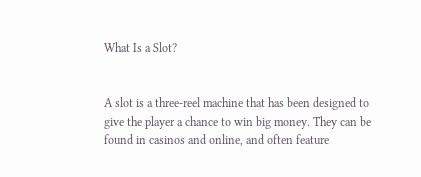What Is a Slot?


A slot is a three-reel machine that has been designed to give the player a chance to win big money. They can be found in casinos and online, and often feature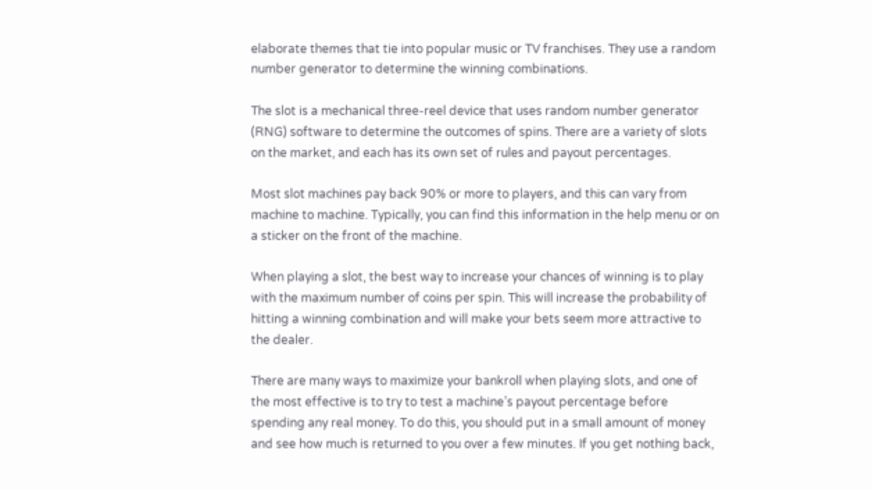elaborate themes that tie into popular music or TV franchises. They use a random number generator to determine the winning combinations.

The slot is a mechanical three-reel device that uses random number generator (RNG) software to determine the outcomes of spins. There are a variety of slots on the market, and each has its own set of rules and payout percentages.

Most slot machines pay back 90% or more to players, and this can vary from machine to machine. Typically, you can find this information in the help menu or on a sticker on the front of the machine.

When playing a slot, the best way to increase your chances of winning is to play with the maximum number of coins per spin. This will increase the probability of hitting a winning combination and will make your bets seem more attractive to the dealer.

There are many ways to maximize your bankroll when playing slots, and one of the most effective is to try to test a machine’s payout percentage before spending any real money. To do this, you should put in a small amount of money and see how much is returned to you over a few minutes. If you get nothing back,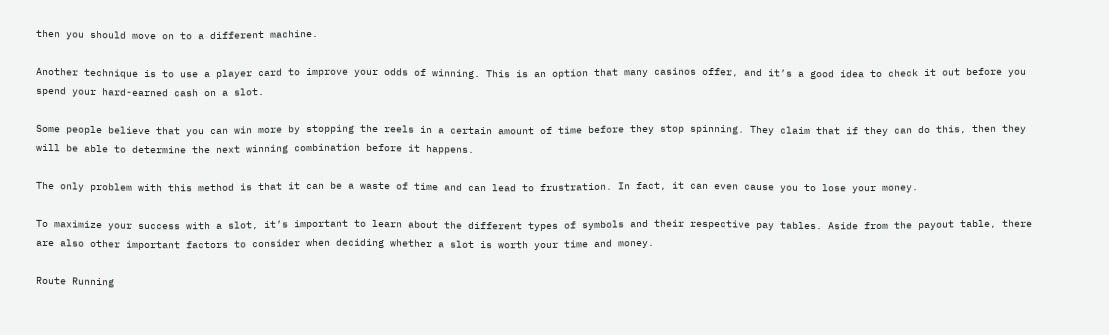then you should move on to a different machine.

Another technique is to use a player card to improve your odds of winning. This is an option that many casinos offer, and it’s a good idea to check it out before you spend your hard-earned cash on a slot.

Some people believe that you can win more by stopping the reels in a certain amount of time before they stop spinning. They claim that if they can do this, then they will be able to determine the next winning combination before it happens.

The only problem with this method is that it can be a waste of time and can lead to frustration. In fact, it can even cause you to lose your money.

To maximize your success with a slot, it’s important to learn about the different types of symbols and their respective pay tables. Aside from the payout table, there are also other important factors to consider when deciding whether a slot is worth your time and money.

Route Running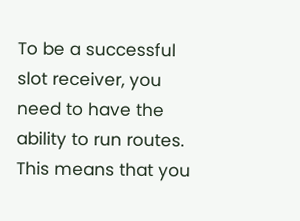To be a successful slot receiver, you need to have the ability to run routes. This means that you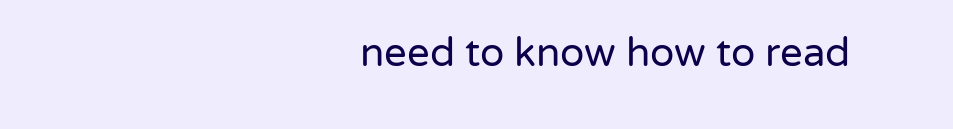need to know how to read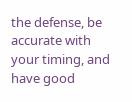the defense, be accurate with your timing, and have good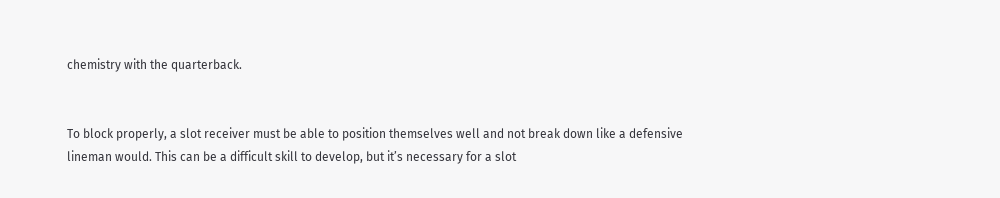chemistry with the quarterback.


To block properly, a slot receiver must be able to position themselves well and not break down like a defensive lineman would. This can be a difficult skill to develop, but it’s necessary for a slot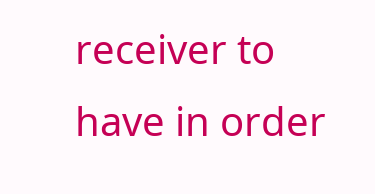receiver to have in order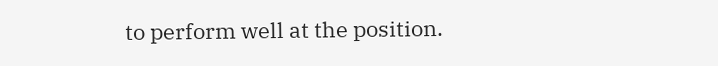to perform well at the position.